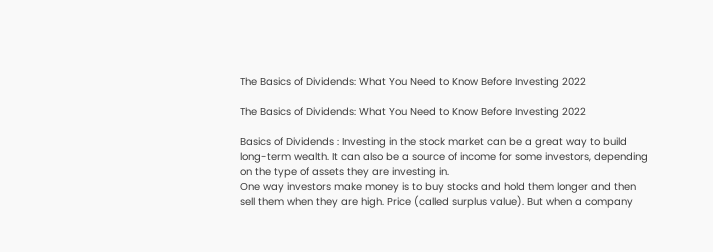The Basics of Dividends: What You Need to Know Before Investing 2022

The Basics of Dividends: What You Need to Know Before Investing 2022

Basics of Dividends : Investing in the stock market can be a great way to build long-term wealth. It can also be a source of income for some investors, depending on the type of assets they are investing in.
One way investors make money is to buy stocks and hold them longer and then sell them when they are high. Price (called surplus value). But when a company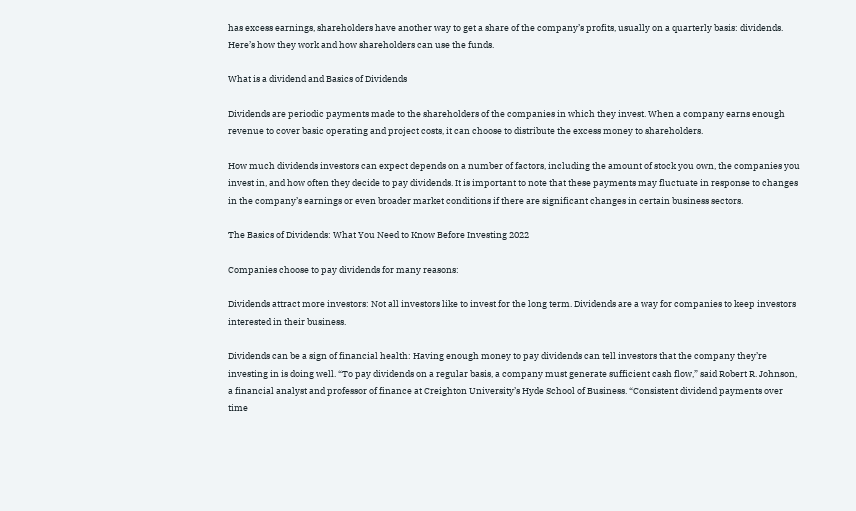has excess earnings, shareholders have another way to get a share of the company’s profits, usually on a quarterly basis: dividends.
Here’s how they work and how shareholders can use the funds.

What is a dividend and Basics of Dividends

Dividends are periodic payments made to the shareholders of the companies in which they invest. When a company earns enough revenue to cover basic operating and project costs, it can choose to distribute the excess money to shareholders.

How much dividends investors can expect depends on a number of factors, including the amount of stock you own, the companies you invest in, and how often they decide to pay dividends. It is important to note that these payments may fluctuate in response to changes in the company’s earnings or even broader market conditions if there are significant changes in certain business sectors.

The Basics of Dividends: What You Need to Know Before Investing 2022

Companies choose to pay dividends for many reasons:

Dividends attract more investors: Not all investors like to invest for the long term. Dividends are a way for companies to keep investors interested in their business.

Dividends can be a sign of financial health: Having enough money to pay dividends can tell investors that the company they’re investing in is doing well. “To pay dividends on a regular basis, a company must generate sufficient cash flow,” said Robert R. Johnson, a financial analyst and professor of finance at Creighton University’s Hyde School of Business. “Consistent dividend payments over time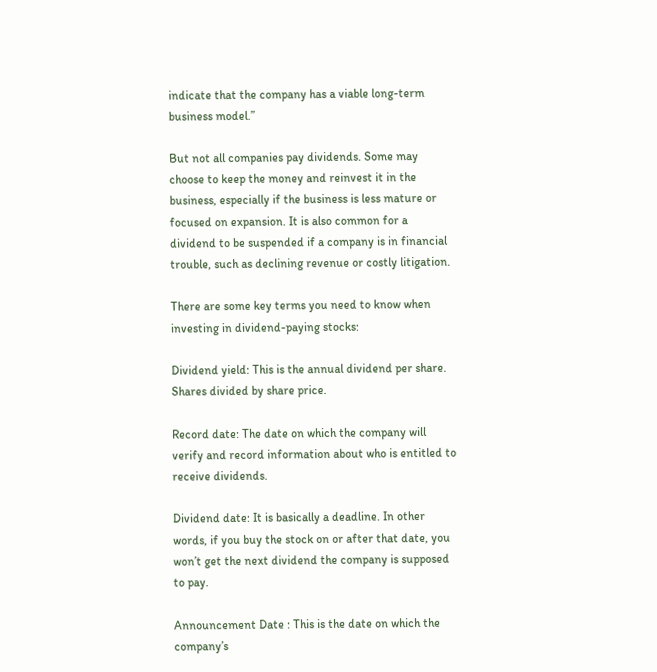indicate that the company has a viable long-term business model.”

But not all companies pay dividends. Some may choose to keep the money and reinvest it in the business, especially if the business is less mature or focused on expansion. It is also common for a dividend to be suspended if a company is in financial trouble, such as declining revenue or costly litigation.

There are some key terms you need to know when investing in dividend-paying stocks:

Dividend yield: This is the annual dividend per share. Shares divided by share price.

Record date: The date on which the company will verify and record information about who is entitled to receive dividends.

Dividend date: It is basically a deadline. In other words, if you buy the stock on or after that date, you won’t get the next dividend the company is supposed to pay.

Announcement Date : This is the date on which the company’s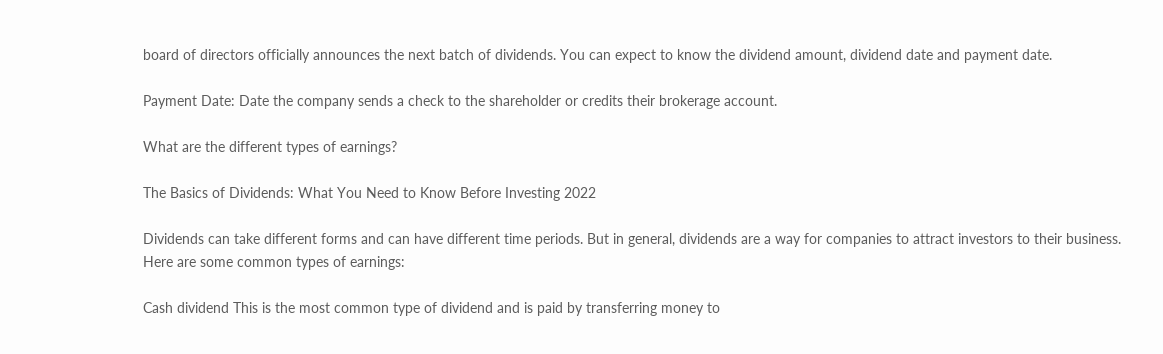board of directors officially announces the next batch of dividends. You can expect to know the dividend amount, dividend date and payment date.

Payment Date: Date the company sends a check to the shareholder or credits their brokerage account.

What are the different types of earnings?

The Basics of Dividends: What You Need to Know Before Investing 2022

Dividends can take different forms and can have different time periods. But in general, dividends are a way for companies to attract investors to their business. Here are some common types of earnings:

Cash dividend This is the most common type of dividend and is paid by transferring money to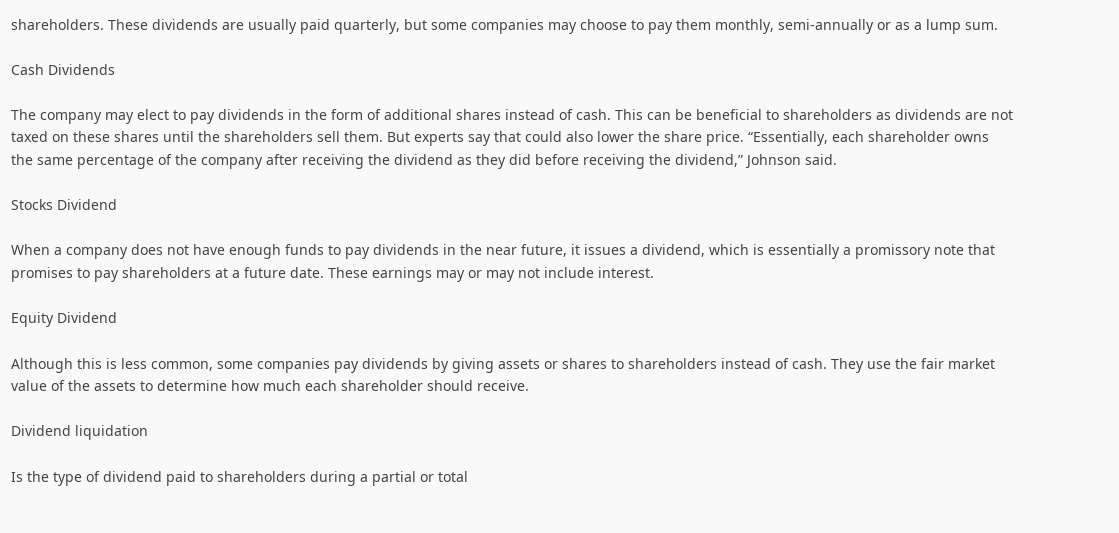shareholders. These dividends are usually paid quarterly, but some companies may choose to pay them monthly, semi-annually or as a lump sum.

Cash Dividends

The company may elect to pay dividends in the form of additional shares instead of cash. This can be beneficial to shareholders as dividends are not taxed on these shares until the shareholders sell them. But experts say that could also lower the share price. “Essentially, each shareholder owns the same percentage of the company after receiving the dividend as they did before receiving the dividend,” Johnson said.

Stocks Dividend

When a company does not have enough funds to pay dividends in the near future, it issues a dividend, which is essentially a promissory note that promises to pay shareholders at a future date. These earnings may or may not include interest.

Equity Dividend

Although this is less common, some companies pay dividends by giving assets or shares to shareholders instead of cash. They use the fair market value of the assets to determine how much each shareholder should receive.

Dividend liquidation

Is the type of dividend paid to shareholders during a partial or total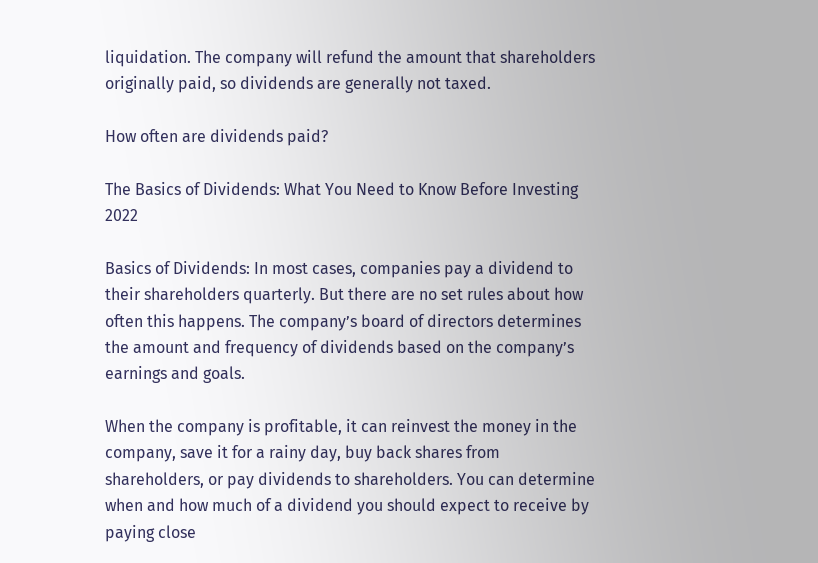liquidation. The company will refund the amount that shareholders originally paid, so dividends are generally not taxed.

How often are dividends paid?

The Basics of Dividends: What You Need to Know Before Investing 2022

Basics of Dividends: In most cases, companies pay a dividend to their shareholders quarterly. But there are no set rules about how often this happens. The company’s board of directors determines the amount and frequency of dividends based on the company’s earnings and goals.

When the company is profitable, it can reinvest the money in the company, save it for a rainy day, buy back shares from shareholders, or pay dividends to shareholders. You can determine when and how much of a dividend you should expect to receive by paying close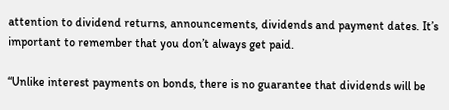attention to dividend returns, announcements, dividends and payment dates. It’s important to remember that you don’t always get paid.

“Unlike interest payments on bonds, there is no guarantee that dividends will be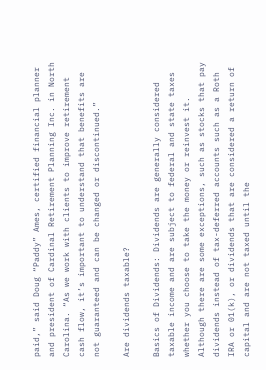paid,” said Doug “Paddy” Ames, certified financial planner and president of Cardinal Retirement Planning Inc. in North Carolina. “As we work with clients to improve retirement cash flow, it’s important to understand that benefits are not guaranteed and can be changed or discontinued.”

Are dividends taxable?

Basics of Dividends: Dividends are generally considered taxable income and are subject to federal and state taxes whether you choose to take the money or reinvest it. Although there are some exceptions, such as stocks that pay dividends instead of tax-deferred accounts such as a Roth IRA or 01(k), or dividends that are considered a return of capital and are not taxed until the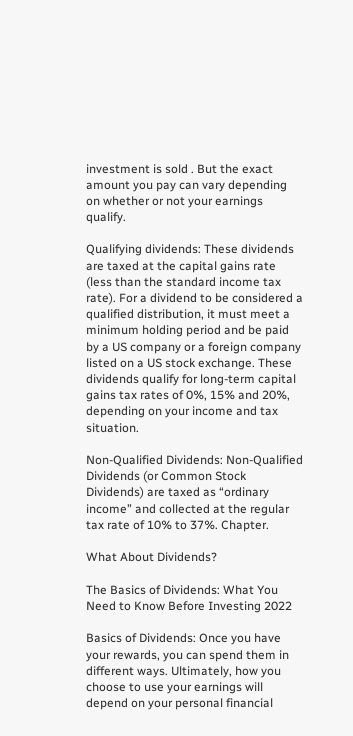investment is sold . But the exact amount you pay can vary depending on whether or not your earnings qualify.

Qualifying dividends: These dividends are taxed at the capital gains rate (less than the standard income tax rate). For a dividend to be considered a qualified distribution, it must meet a minimum holding period and be paid by a US company or a foreign company listed on a US stock exchange. These dividends qualify for long-term capital gains tax rates of 0%, 15% and 20%, depending on your income and tax situation.

Non-Qualified Dividends: Non-Qualified Dividends (or Common Stock Dividends) are taxed as “ordinary income” and collected at the regular tax rate of 10% to 37%. Chapter.

What About Dividends?

The Basics of Dividends: What You Need to Know Before Investing 2022

Basics of Dividends: Once you have your rewards, you can spend them in different ways. Ultimately, how you choose to use your earnings will depend on your personal financial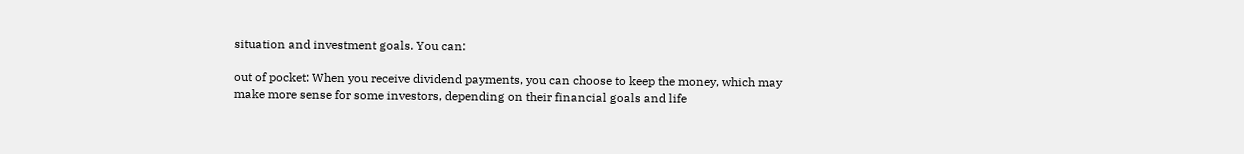situation and investment goals. You can:

out of pocket: When you receive dividend payments, you can choose to keep the money, which may make more sense for some investors, depending on their financial goals and life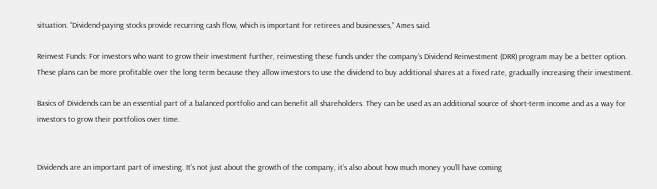situation. “Dividend-paying stocks provide recurring cash flow, which is important for retirees and businesses,” Ames said.

Reinvest Funds: For investors who want to grow their investment further, reinvesting these funds under the company’s Dividend Reinvestment (DRR) program may be a better option. These plans can be more profitable over the long term because they allow investors to use the dividend to buy additional shares at a fixed rate, gradually increasing their investment.

Basics of Dividends can be an essential part of a balanced portfolio and can benefit all shareholders. They can be used as an additional source of short-term income and as a way for investors to grow their portfolios over time.


Dividends are an important part of investing. It’s not just about the growth of the company, it’s also about how much money you’ll have coming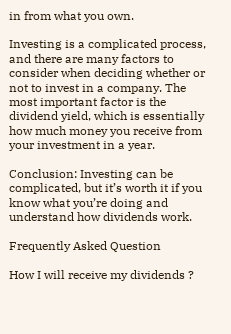in from what you own.

Investing is a complicated process, and there are many factors to consider when deciding whether or not to invest in a company. The most important factor is the dividend yield, which is essentially how much money you receive from your investment in a year.

Conclusion: Investing can be complicated, but it’s worth it if you know what you’re doing and understand how dividends work.

Frequently Asked Question

How I will receive my dividends ?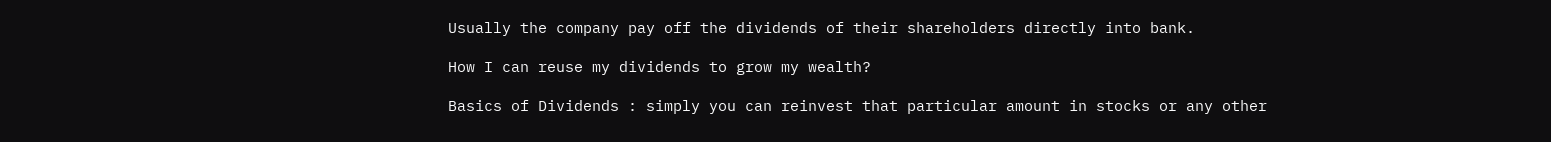Usually the company pay off the dividends of their shareholders directly into bank.

How I can reuse my dividends to grow my wealth?

Basics of Dividends : simply you can reinvest that particular amount in stocks or any other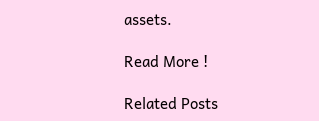assets.

Read More !

Related Posts